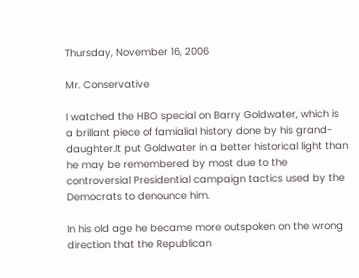Thursday, November 16, 2006

Mr. Conservative

I watched the HBO special on Barry Goldwater, which is a brillant piece of famialial history done by his grand-daughter.It put Goldwater in a better historical light than he may be remembered by most due to the controversial Presidential campaign tactics used by the Democrats to denounce him.

In his old age he became more outspoken on the wrong direction that the Republican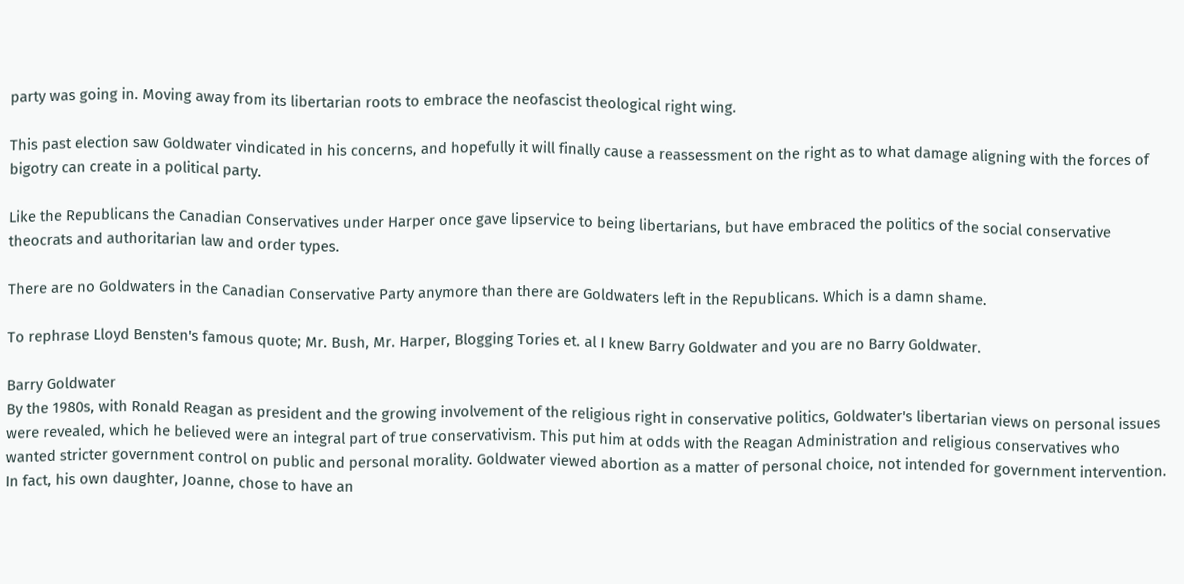party was going in. Moving away from its libertarian roots to embrace the neofascist theological right wing.

This past election saw Goldwater vindicated in his concerns, and hopefully it will finally cause a reassessment on the right as to what damage aligning with the forces of bigotry can create in a political party.

Like the Republicans the Canadian Conservatives under Harper once gave lipservice to being libertarians, but have embraced the politics of the social conservative theocrats and authoritarian law and order types.

There are no Goldwaters in the Canadian Conservative Party anymore than there are Goldwaters left in the Republicans. Which is a damn shame.

To rephrase Lloyd Bensten's famous quote; Mr. Bush, Mr. Harper, Blogging Tories et. al I knew Barry Goldwater and you are no Barry Goldwater.

Barry Goldwater
By the 1980s, with Ronald Reagan as president and the growing involvement of the religious right in conservative politics, Goldwater's libertarian views on personal issues were revealed, which he believed were an integral part of true conservativism. This put him at odds with the Reagan Administration and religious conservatives who wanted stricter government control on public and personal morality. Goldwater viewed abortion as a matter of personal choice, not intended for government intervention. In fact, his own daughter, Joanne, chose to have an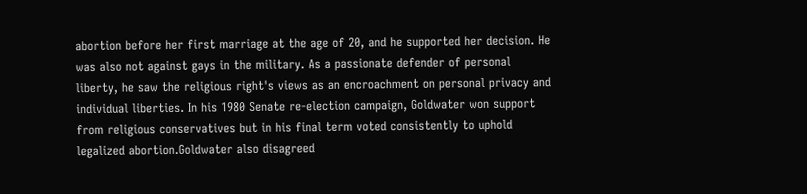abortion before her first marriage at the age of 20, and he supported her decision. He was also not against gays in the military. As a passionate defender of personal liberty, he saw the religious right's views as an encroachment on personal privacy and individual liberties. In his 1980 Senate re-election campaign, Goldwater won support from religious conservatives but in his final term voted consistently to uphold legalized abortion.Goldwater also disagreed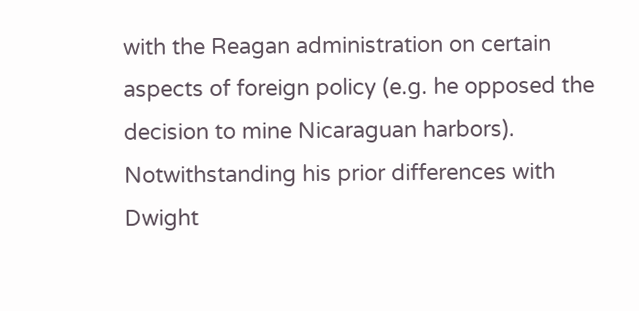with the Reagan administration on certain aspects of foreign policy (e.g. he opposed the decision to mine Nicaraguan harbors). Notwithstanding his prior differences with Dwight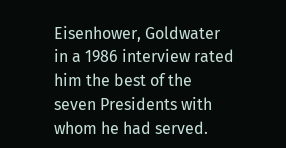Eisenhower, Goldwater in a 1986 interview rated him the best of the seven Presidents with whom he had served.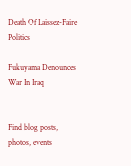Death Of Laissez-Faire Politics

Fukuyama Denounces War In Iraq


Find blog posts, photos, events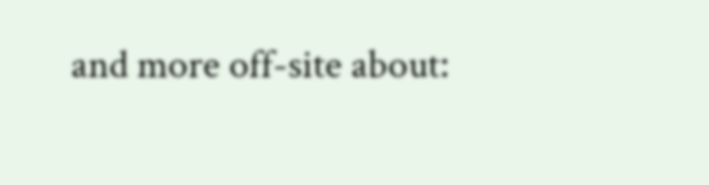and more off-site about: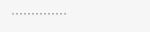, , , , , , , , , , , , , ,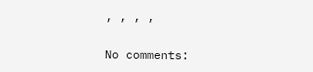, , , ,

No comments: